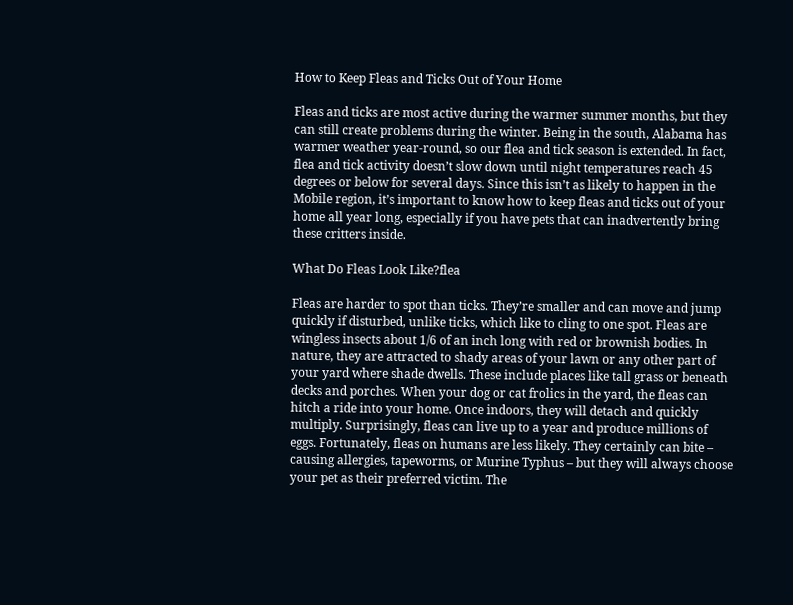How to Keep Fleas and Ticks Out of Your Home

Fleas and ticks are most active during the warmer summer months, but they can still create problems during the winter. Being in the south, Alabama has warmer weather year-round, so our flea and tick season is extended. In fact, flea and tick activity doesn’t slow down until night temperatures reach 45 degrees or below for several days. Since this isn’t as likely to happen in the Mobile region, it’s important to know how to keep fleas and ticks out of your home all year long, especially if you have pets that can inadvertently bring these critters inside.

What Do Fleas Look Like?flea

Fleas are harder to spot than ticks. They’re smaller and can move and jump quickly if disturbed, unlike ticks, which like to cling to one spot. Fleas are wingless insects about 1/6 of an inch long with red or brownish bodies. In nature, they are attracted to shady areas of your lawn or any other part of your yard where shade dwells. These include places like tall grass or beneath decks and porches. When your dog or cat frolics in the yard, the fleas can hitch a ride into your home. Once indoors, they will detach and quickly multiply. Surprisingly, fleas can live up to a year and produce millions of eggs. Fortunately, fleas on humans are less likely. They certainly can bite – causing allergies, tapeworms, or Murine Typhus – but they will always choose your pet as their preferred victim. The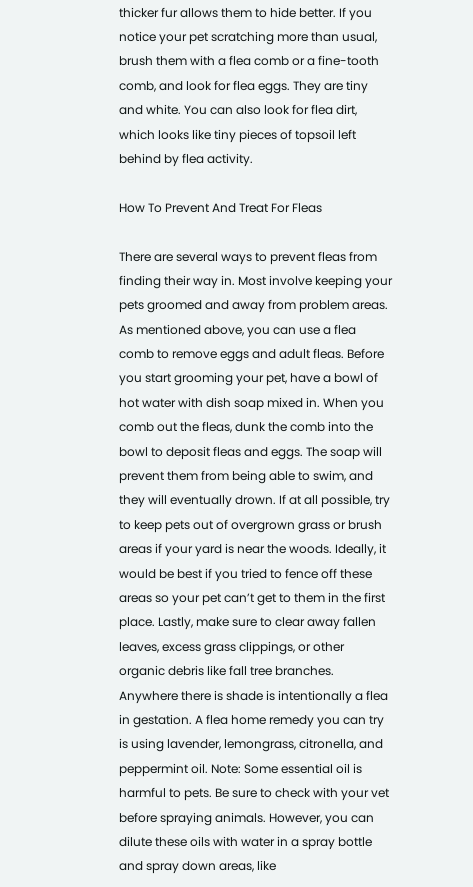thicker fur allows them to hide better. If you notice your pet scratching more than usual, brush them with a flea comb or a fine-tooth comb, and look for flea eggs. They are tiny and white. You can also look for flea dirt, which looks like tiny pieces of topsoil left behind by flea activity.

How To Prevent And Treat For Fleas

There are several ways to prevent fleas from finding their way in. Most involve keeping your pets groomed and away from problem areas. As mentioned above, you can use a flea comb to remove eggs and adult fleas. Before you start grooming your pet, have a bowl of hot water with dish soap mixed in. When you comb out the fleas, dunk the comb into the bowl to deposit fleas and eggs. The soap will prevent them from being able to swim, and they will eventually drown. If at all possible, try to keep pets out of overgrown grass or brush areas if your yard is near the woods. Ideally, it would be best if you tried to fence off these areas so your pet can’t get to them in the first place. Lastly, make sure to clear away fallen leaves, excess grass clippings, or other organic debris like fall tree branches. Anywhere there is shade is intentionally a flea in gestation. A flea home remedy you can try is using lavender, lemongrass, citronella, and peppermint oil. Note: Some essential oil is harmful to pets. Be sure to check with your vet before spraying animals. However, you can dilute these oils with water in a spray bottle and spray down areas, like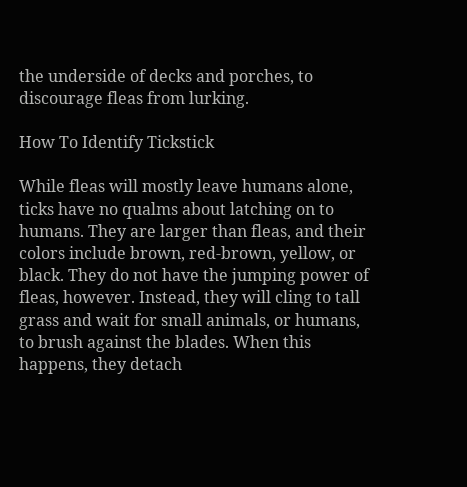the underside of decks and porches, to discourage fleas from lurking.

How To Identify Tickstick

While fleas will mostly leave humans alone, ticks have no qualms about latching on to humans. They are larger than fleas, and their colors include brown, red-brown, yellow, or black. They do not have the jumping power of fleas, however. Instead, they will cling to tall grass and wait for small animals, or humans, to brush against the blades. When this happens, they detach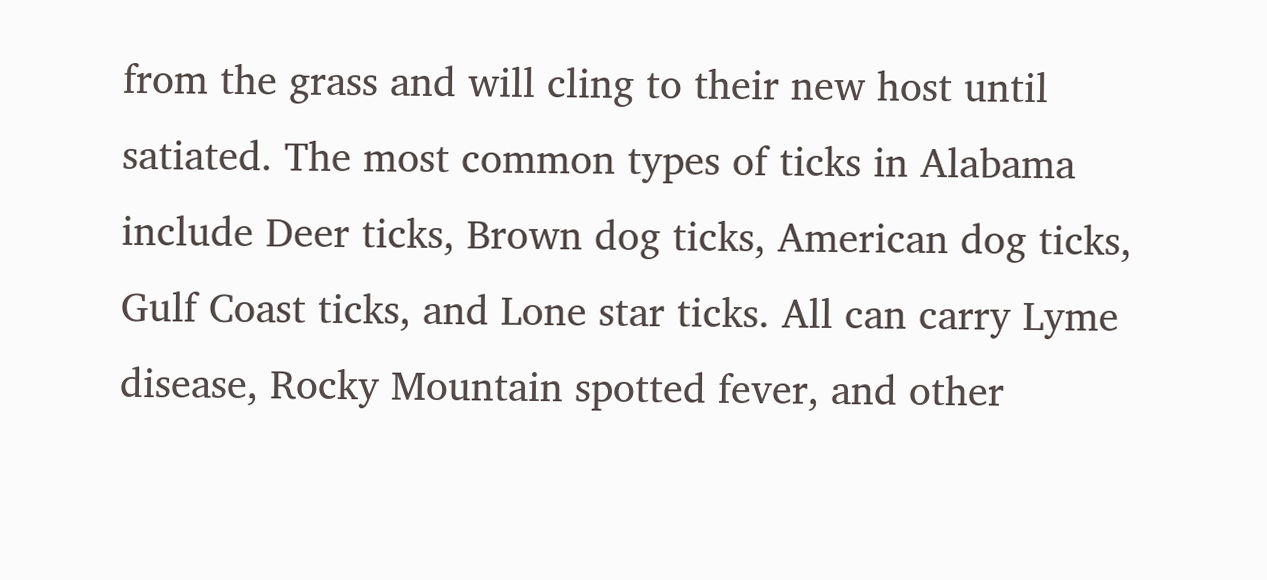from the grass and will cling to their new host until satiated. The most common types of ticks in Alabama include Deer ticks, Brown dog ticks, American dog ticks, Gulf Coast ticks, and Lone star ticks. All can carry Lyme disease, Rocky Mountain spotted fever, and other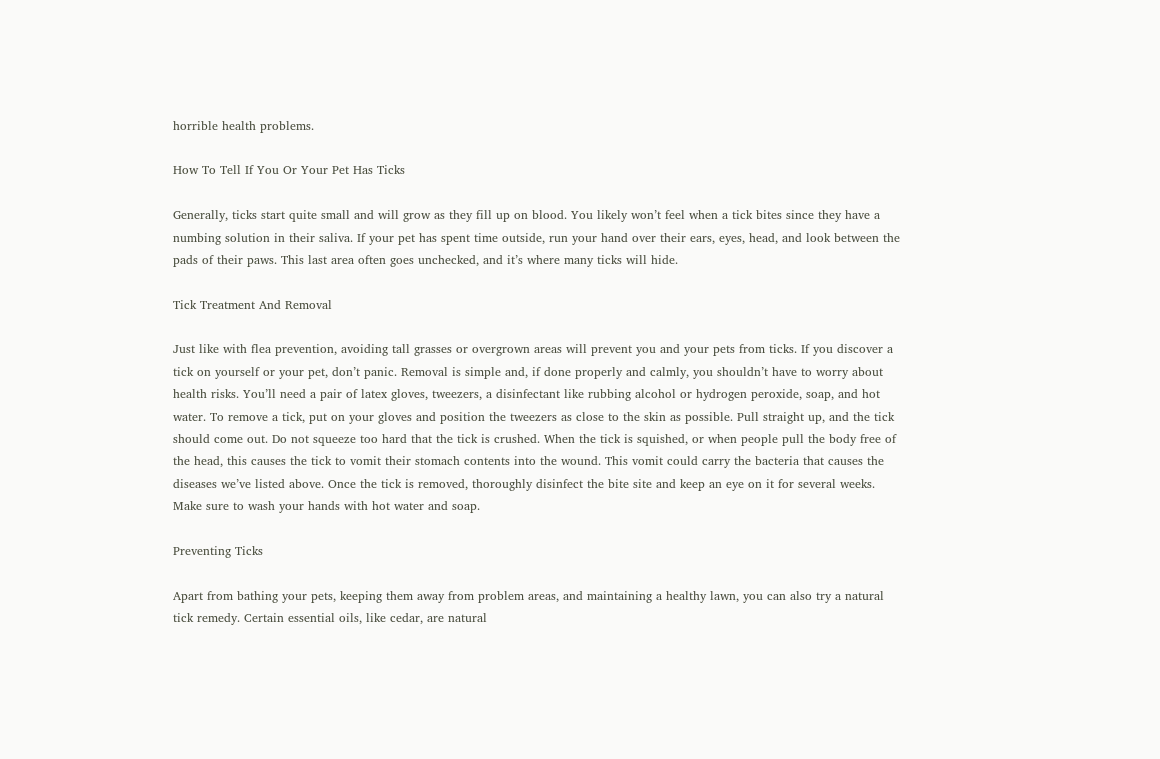horrible health problems.

How To Tell If You Or Your Pet Has Ticks

Generally, ticks start quite small and will grow as they fill up on blood. You likely won’t feel when a tick bites since they have a numbing solution in their saliva. If your pet has spent time outside, run your hand over their ears, eyes, head, and look between the pads of their paws. This last area often goes unchecked, and it’s where many ticks will hide.

Tick Treatment And Removal

Just like with flea prevention, avoiding tall grasses or overgrown areas will prevent you and your pets from ticks. If you discover a tick on yourself or your pet, don’t panic. Removal is simple and, if done properly and calmly, you shouldn’t have to worry about health risks. You’ll need a pair of latex gloves, tweezers, a disinfectant like rubbing alcohol or hydrogen peroxide, soap, and hot water. To remove a tick, put on your gloves and position the tweezers as close to the skin as possible. Pull straight up, and the tick should come out. Do not squeeze too hard that the tick is crushed. When the tick is squished, or when people pull the body free of the head, this causes the tick to vomit their stomach contents into the wound. This vomit could carry the bacteria that causes the diseases we’ve listed above. Once the tick is removed, thoroughly disinfect the bite site and keep an eye on it for several weeks. Make sure to wash your hands with hot water and soap.

Preventing Ticks

Apart from bathing your pets, keeping them away from problem areas, and maintaining a healthy lawn, you can also try a natural tick remedy. Certain essential oils, like cedar, are natural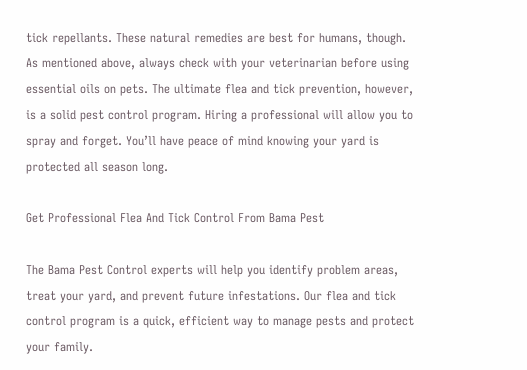tick repellants. These natural remedies are best for humans, though. As mentioned above, always check with your veterinarian before using essential oils on pets. The ultimate flea and tick prevention, however, is a solid pest control program. Hiring a professional will allow you to spray and forget. You’ll have peace of mind knowing your yard is protected all season long.

Get Professional Flea And Tick Control From Bama Pest

The Bama Pest Control experts will help you identify problem areas, treat your yard, and prevent future infestations. Our flea and tick control program is a quick, efficient way to manage pests and protect your family.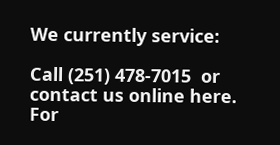We currently service:

Call (251) 478-7015  or contact us online here. For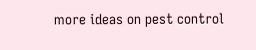more ideas on pest control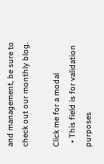and management, be sure to check out our monthly blog.

Click me for a modal
  • This field is for validation purposes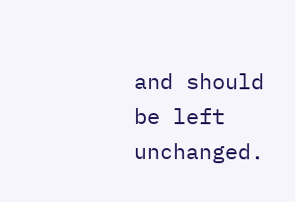and should be left unchanged.